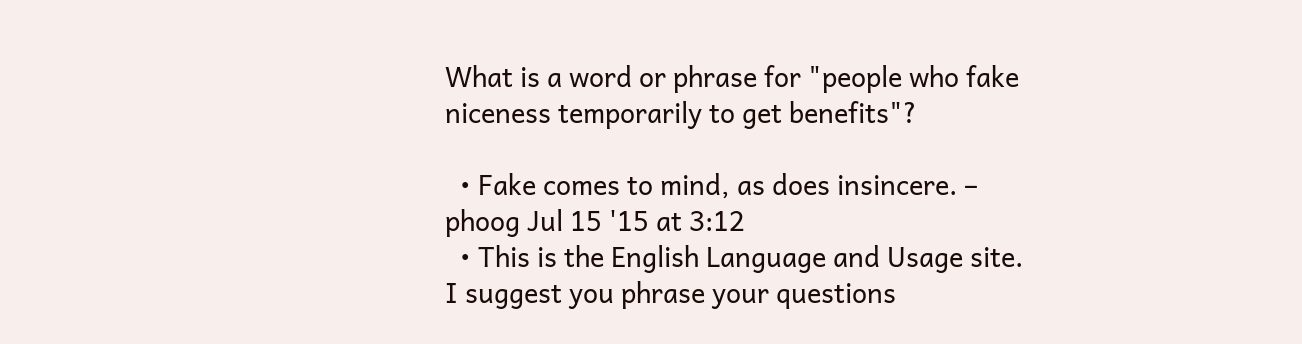What is a word or phrase for "people who fake niceness temporarily to get benefits"?

  • Fake comes to mind, as does insincere. – phoog Jul 15 '15 at 3:12
  • This is the English Language and Usage site. I suggest you phrase your questions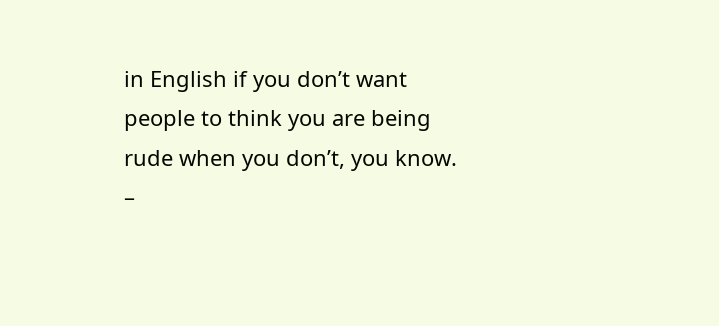in English if you don’t want people to think you are being rude when you don’t, you know. –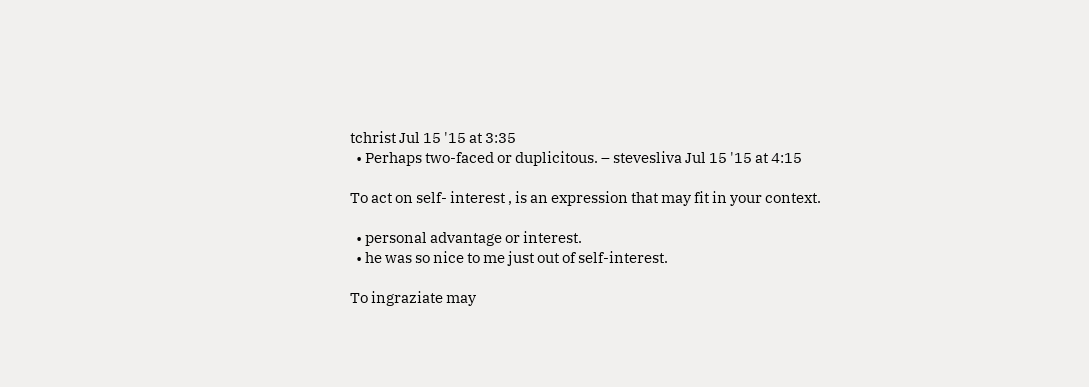tchrist Jul 15 '15 at 3:35
  • Perhaps two-faced or duplicitous. – stevesliva Jul 15 '15 at 4:15

To act on self- interest , is an expression that may fit in your context.

  • personal advantage or interest.
  • he was so nice to me just out of self-interest.

To ingraziate may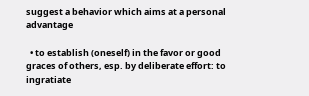suggest a behavior which aims at a personal advantage

  • to establish (oneself) in the favor or good graces of others, esp. by deliberate effort: to ingratiate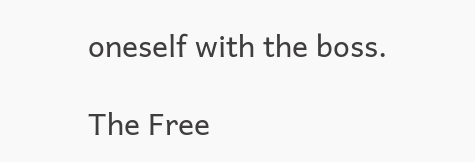oneself with the boss.

The Free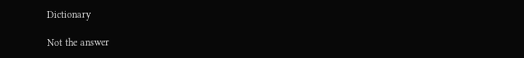Dictionary

Not the answer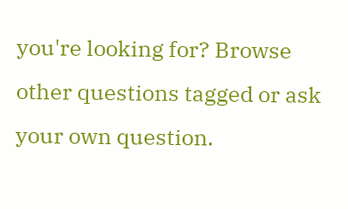you're looking for? Browse other questions tagged or ask your own question.